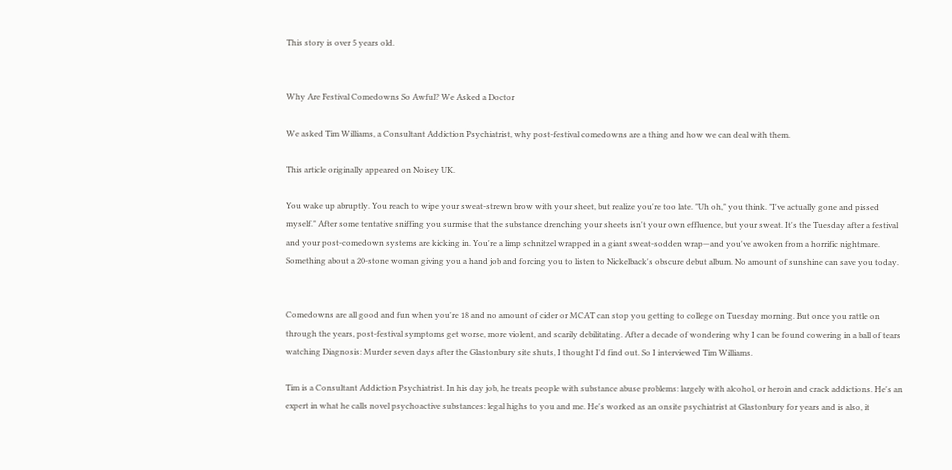This story is over 5 years old.


Why Are Festival Comedowns So Awful? We Asked a Doctor

We asked Tim Williams, a Consultant Addiction Psychiatrist, why post-festival comedowns are a thing and how we can deal with them.

This article originally appeared on Noisey UK.

You wake up abruptly. You reach to wipe your sweat-strewn brow with your sheet, but realize you're too late. "Uh oh," you think. "I've actually gone and pissed myself." After some tentative sniffing you surmise that the substance drenching your sheets isn't your own effluence, but your sweat. It's the Tuesday after a festival and your post-comedown systems are kicking in. You're a limp schnitzel wrapped in a giant sweat-sodden wrap—and you've awoken from a horrific nightmare. Something about a 20-stone woman giving you a hand job and forcing you to listen to Nickelback's obscure debut album. No amount of sunshine can save you today.


Comedowns are all good and fun when you're 18 and no amount of cider or MCAT can stop you getting to college on Tuesday morning. But once you rattle on through the years, post-festival symptoms get worse, more violent, and scarily debilitating. After a decade of wondering why I can be found cowering in a ball of tears watching Diagnosis: Murder seven days after the Glastonbury site shuts, I thought I'd find out. So I interviewed Tim Williams.

Tim is a Consultant Addiction Psychiatrist. In his day job, he treats people with substance abuse problems: largely with alcohol, or heroin and crack addictions. He's an expert in what he calls novel psychoactive substances: legal highs to you and me. He's worked as an onsite psychiatrist at Glastonbury for years and is also, it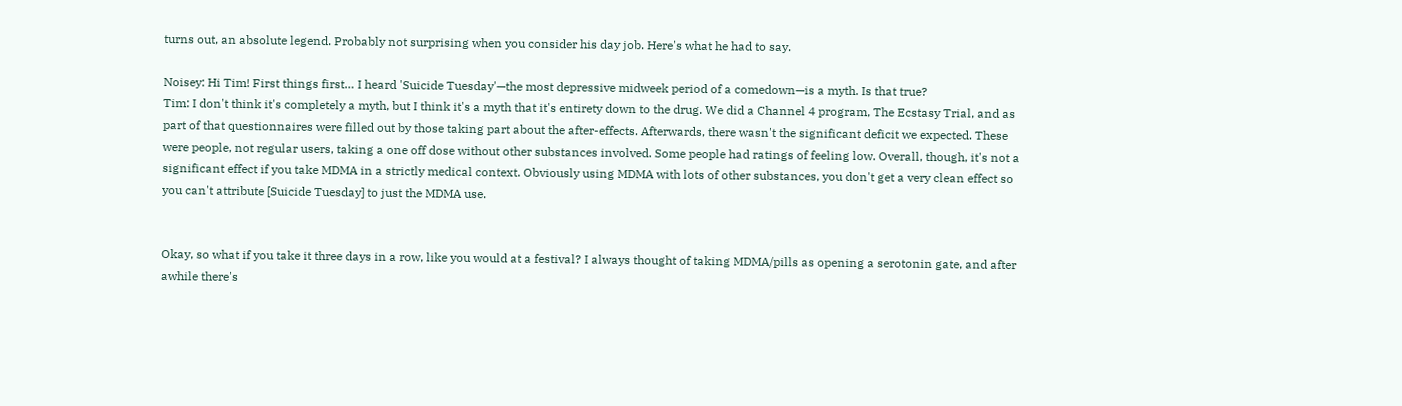turns out, an absolute legend. Probably not surprising when you consider his day job. Here's what he had to say.

Noisey: Hi Tim! First things first… I heard 'Suicide Tuesday'—the most depressive midweek period of a comedown—is a myth. Is that true?
Tim: I don't think it's completely a myth, but I think it's a myth that it's entirety down to the drug. We did a Channel 4 program, The Ecstasy Trial, and as part of that questionnaires were filled out by those taking part about the after-effects. Afterwards, there wasn't the significant deficit we expected. These were people, not regular users, taking a one off dose without other substances involved. Some people had ratings of feeling low. Overall, though, it's not a significant effect if you take MDMA in a strictly medical context. Obviously using MDMA with lots of other substances, you don't get a very clean effect so you can't attribute [Suicide Tuesday] to just the MDMA use.


Okay, so what if you take it three days in a row, like you would at a festival? I always thought of taking MDMA/pills as opening a serotonin gate, and after awhile there's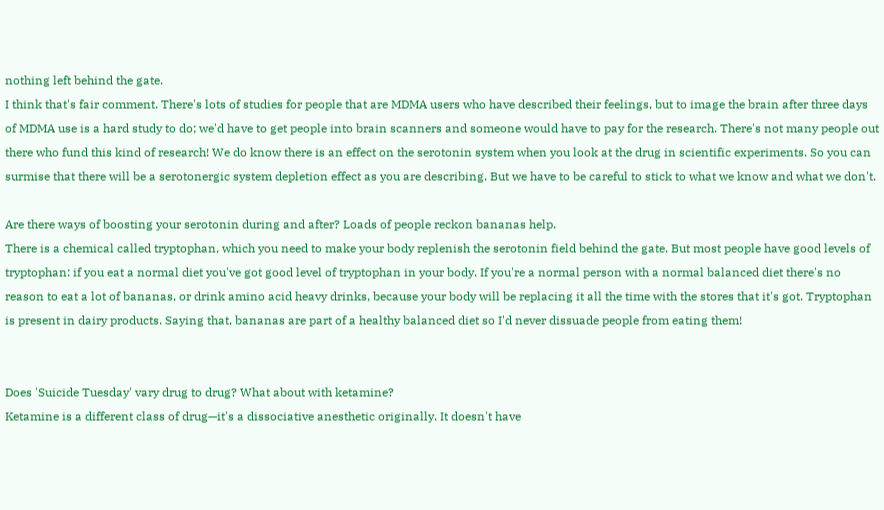nothing left behind the gate.
I think that's fair comment. There's lots of studies for people that are MDMA users who have described their feelings, but to image the brain after three days of MDMA use is a hard study to do; we'd have to get people into brain scanners and someone would have to pay for the research. There's not many people out there who fund this kind of research! We do know there is an effect on the serotonin system when you look at the drug in scientific experiments. So you can surmise that there will be a serotonergic system depletion effect as you are describing. But we have to be careful to stick to what we know and what we don't.

Are there ways of boosting your serotonin during and after? Loads of people reckon bananas help.
There is a chemical called tryptophan, which you need to make your body replenish the serotonin field behind the gate. But most people have good levels of tryptophan: if you eat a normal diet you've got good level of tryptophan in your body. If you're a normal person with a normal balanced diet there's no reason to eat a lot of bananas, or drink amino acid heavy drinks, because your body will be replacing it all the time with the stores that it's got. Tryptophan is present in dairy products. Saying that, bananas are part of a healthy balanced diet so I'd never dissuade people from eating them!


Does 'Suicide Tuesday' vary drug to drug? What about with ketamine?
Ketamine is a different class of drug—it's a dissociative anesthetic originally. It doesn't have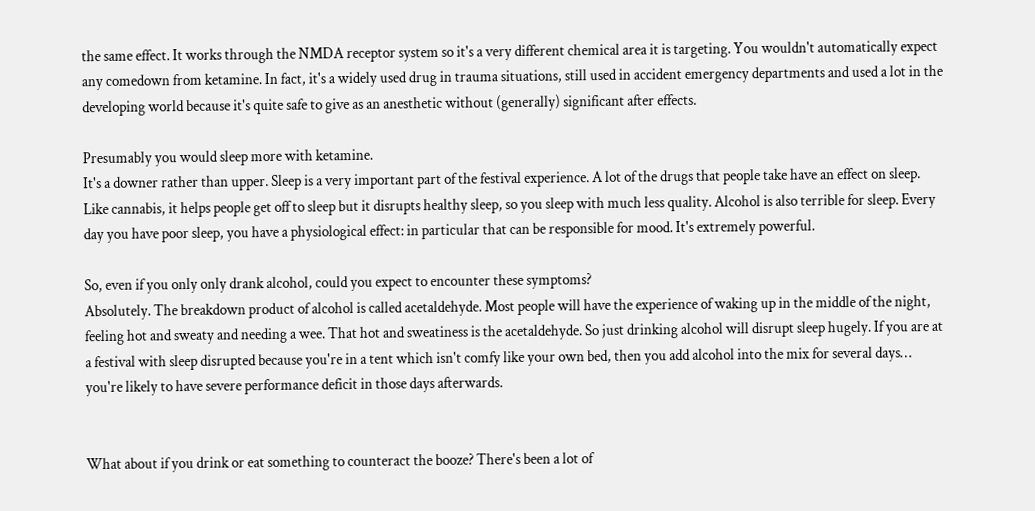the same effect. It works through the NMDA receptor system so it's a very different chemical area it is targeting. You wouldn't automatically expect any comedown from ketamine. In fact, it's a widely used drug in trauma situations, still used in accident emergency departments and used a lot in the developing world because it's quite safe to give as an anesthetic without (generally) significant after effects.

Presumably you would sleep more with ketamine.
It's a downer rather than upper. Sleep is a very important part of the festival experience. A lot of the drugs that people take have an effect on sleep. Like cannabis, it helps people get off to sleep but it disrupts healthy sleep, so you sleep with much less quality. Alcohol is also terrible for sleep. Every day you have poor sleep, you have a physiological effect: in particular that can be responsible for mood. It's extremely powerful.

So, even if you only only drank alcohol, could you expect to encounter these symptoms?
Absolutely. The breakdown product of alcohol is called acetaldehyde. Most people will have the experience of waking up in the middle of the night, feeling hot and sweaty and needing a wee. That hot and sweatiness is the acetaldehyde. So just drinking alcohol will disrupt sleep hugely. If you are at a festival with sleep disrupted because you're in a tent which isn't comfy like your own bed, then you add alcohol into the mix for several days… you're likely to have severe performance deficit in those days afterwards.


What about if you drink or eat something to counteract the booze? There's been a lot of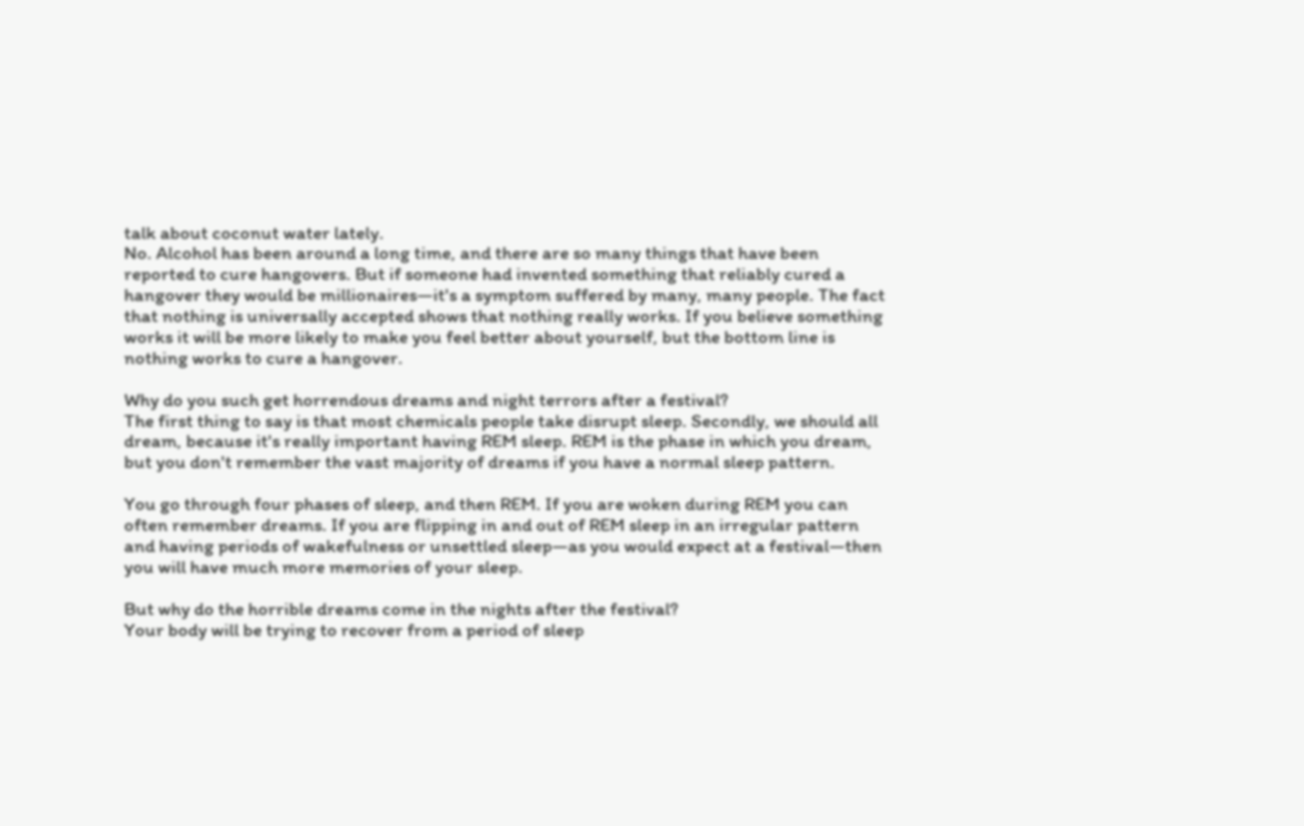talk about coconut water lately.
No. Alcohol has been around a long time, and there are so many things that have been reported to cure hangovers. But if someone had invented something that reliably cured a hangover they would be millionaires—it's a symptom suffered by many, many people. The fact that nothing is universally accepted shows that nothing really works. If you believe something works it will be more likely to make you feel better about yourself, but the bottom line is nothing works to cure a hangover.

Why do you such get horrendous dreams and night terrors after a festival?
The first thing to say is that most chemicals people take disrupt sleep. Secondly, we should all dream, because it's really important having REM sleep. REM is the phase in which you dream, but you don't remember the vast majority of dreams if you have a normal sleep pattern.

You go through four phases of sleep, and then REM. If you are woken during REM you can often remember dreams. If you are flipping in and out of REM sleep in an irregular pattern and having periods of wakefulness or unsettled sleep—as you would expect at a festival—then you will have much more memories of your sleep.

But why do the horrible dreams come in the nights after the festival?
Your body will be trying to recover from a period of sleep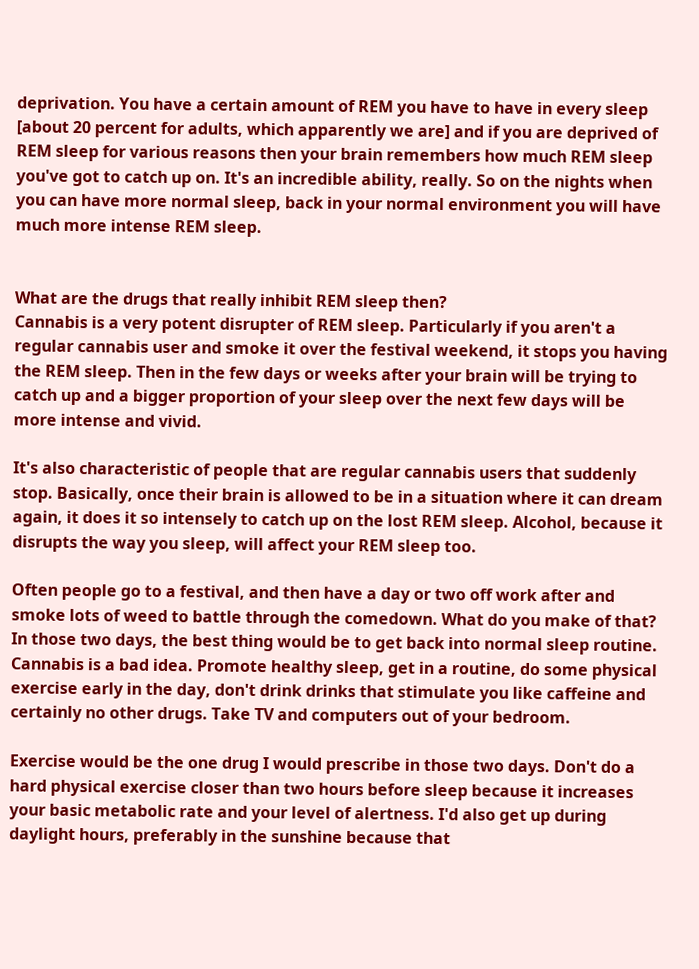deprivation. You have a certain amount of REM you have to have in every sleep [about 20 percent for adults, which apparently we are] and if you are deprived of REM sleep for various reasons then your brain remembers how much REM sleep you've got to catch up on. It's an incredible ability, really. So on the nights when you can have more normal sleep, back in your normal environment you will have much more intense REM sleep.


What are the drugs that really inhibit REM sleep then?
Cannabis is a very potent disrupter of REM sleep. Particularly if you aren't a regular cannabis user and smoke it over the festival weekend, it stops you having the REM sleep. Then in the few days or weeks after your brain will be trying to catch up and a bigger proportion of your sleep over the next few days will be more intense and vivid.

It's also characteristic of people that are regular cannabis users that suddenly stop. Basically, once their brain is allowed to be in a situation where it can dream again, it does it so intensely to catch up on the lost REM sleep. Alcohol, because it disrupts the way you sleep, will affect your REM sleep too.

Often people go to a festival, and then have a day or two off work after and smoke lots of weed to battle through the comedown. What do you make of that?
In those two days, the best thing would be to get back into normal sleep routine. Cannabis is a bad idea. Promote healthy sleep, get in a routine, do some physical exercise early in the day, don't drink drinks that stimulate you like caffeine and certainly no other drugs. Take TV and computers out of your bedroom.

Exercise would be the one drug I would prescribe in those two days. Don't do a hard physical exercise closer than two hours before sleep because it increases your basic metabolic rate and your level of alertness. I'd also get up during daylight hours, preferably in the sunshine because that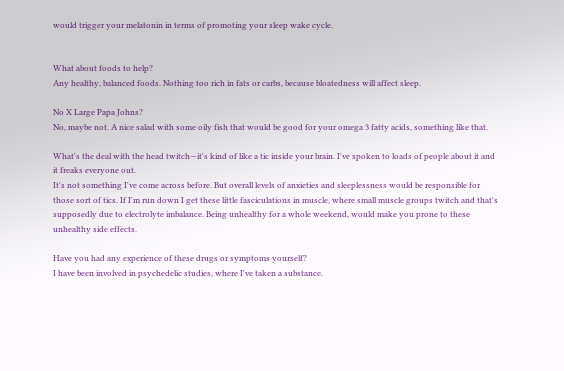would trigger your melatonin in terms of promoting your sleep wake cycle.


What about foods to help?
Any healthy, balanced foods. Nothing too rich in fats or carbs, because bloatedness will affect sleep.

No X Large Papa Johns?
No, maybe not. A nice salad with some oily fish that would be good for your omega 3 fatty acids, something like that.

What's the deal with the head twitch—it's kind of like a tic inside your brain. I've spoken to loads of people about it and it freaks everyone out.
It's not something I've come across before. But overall levels of anxieties and sleeplessness would be responsible for those sort of tics. If I'm run down I get these little fasciculations in muscle, where small muscle groups twitch and that's supposedly due to electrolyte imbalance. Being unhealthy for a whole weekend, would make you prone to these unhealthy side effects.

Have you had any experience of these drugs or symptoms yourself?
I have been involved in psychedelic studies, where I've taken a substance.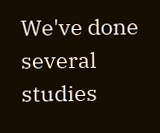We've done several studies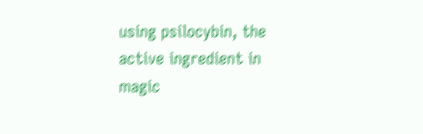using psilocybin, the active ingredient in magic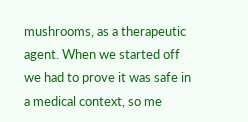mushrooms, as a therapeutic agent. When we started off we had to prove it was safe in a medical context, so me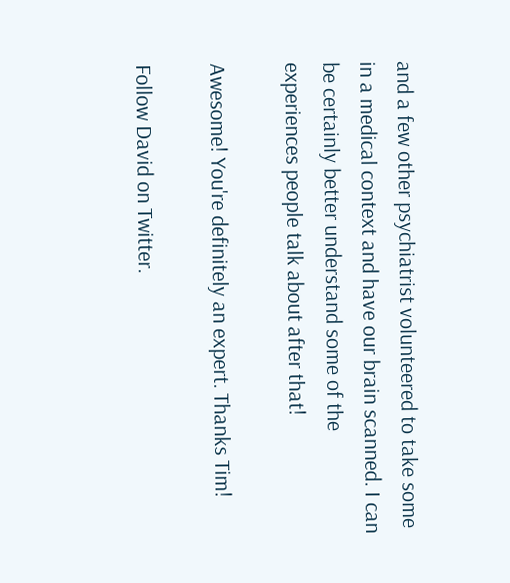and a few other psychiatrist volunteered to take some in a medical context and have our brain scanned. I can be certainly better understand some of the experiences people talk about after that!

Awesome! You're definitely an expert. Thanks Tim!

Follow David on Twitter.